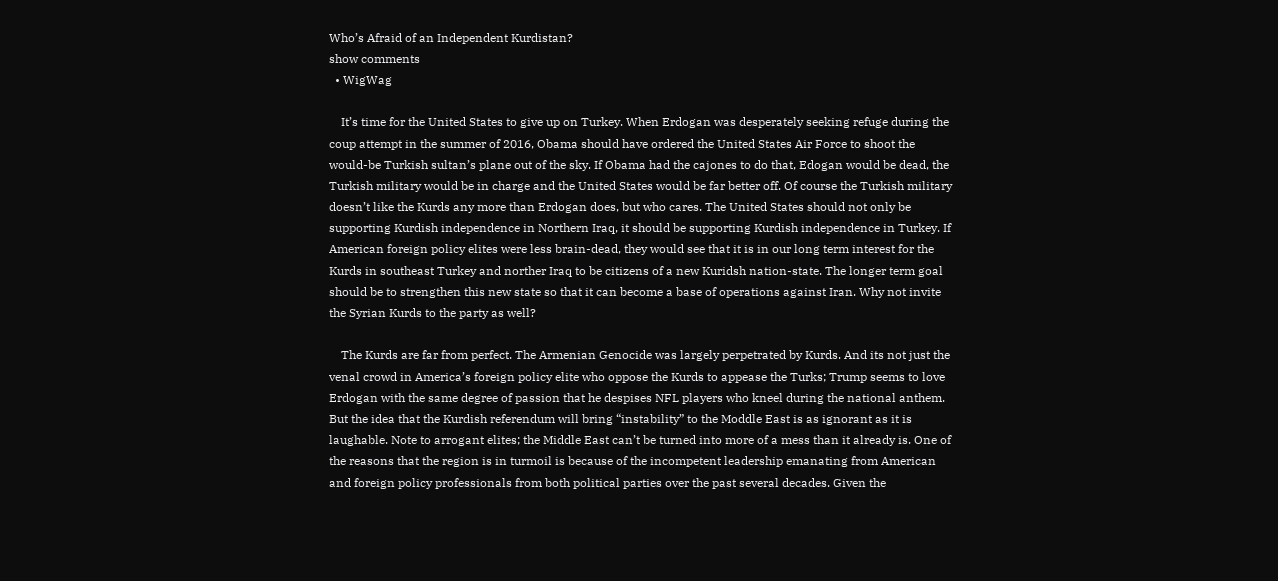Who’s Afraid of an Independent Kurdistan?
show comments
  • WigWag

    It’s time for the United States to give up on Turkey. When Erdogan was desperately seeking refuge during the coup attempt in the summer of 2016, Obama should have ordered the United States Air Force to shoot the would-be Turkish sultan’s plane out of the sky. If Obama had the cajones to do that, Edogan would be dead, the Turkish military would be in charge and the United States would be far better off. Of course the Turkish military doesn’t like the Kurds any more than Erdogan does, but who cares. The United States should not only be supporting Kurdish independence in Northern Iraq, it should be supporting Kurdish independence in Turkey. If American foreign policy elites were less brain-dead, they would see that it is in our long term interest for the Kurds in southeast Turkey and norther Iraq to be citizens of a new Kuridsh nation-state. The longer term goal should be to strengthen this new state so that it can become a base of operations against Iran. Why not invite the Syrian Kurds to the party as well?

    The Kurds are far from perfect. The Armenian Genocide was largely perpetrated by Kurds. And its not just the venal crowd in America’s foreign policy elite who oppose the Kurds to appease the Turks; Trump seems to love Erdogan with the same degree of passion that he despises NFL players who kneel during the national anthem. But the idea that the Kurdish referendum will bring “instability” to the Moddle East is as ignorant as it is laughable. Note to arrogant elites; the Middle East can’t be turned into more of a mess than it already is. One of the reasons that the region is in turmoil is because of the incompetent leadership emanating from American and foreign policy professionals from both political parties over the past several decades. Given the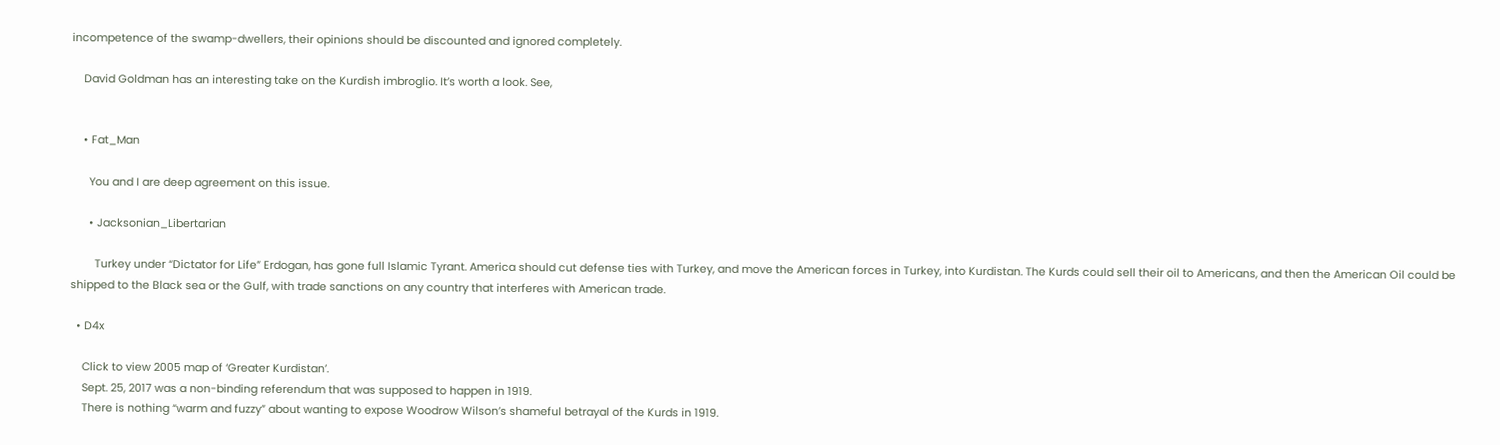incompetence of the swamp-dwellers, their opinions should be discounted and ignored completely.

    David Goldman has an interesting take on the Kurdish imbroglio. It’s worth a look. See,


    • Fat_Man

      You and I are deep agreement on this issue.

      • Jacksonian_Libertarian

        Turkey under “Dictator for Life” Erdogan, has gone full Islamic Tyrant. America should cut defense ties with Turkey, and move the American forces in Turkey, into Kurdistan. The Kurds could sell their oil to Americans, and then the American Oil could be shipped to the Black sea or the Gulf, with trade sanctions on any country that interferes with American trade.

  • D4x

    Click to view 2005 map of ‘Greater Kurdistan’.
    Sept. 25, 2017 was a non-binding referendum that was supposed to happen in 1919.
    There is nothing “warm and fuzzy” about wanting to expose Woodrow Wilson’s shameful betrayal of the Kurds in 1919.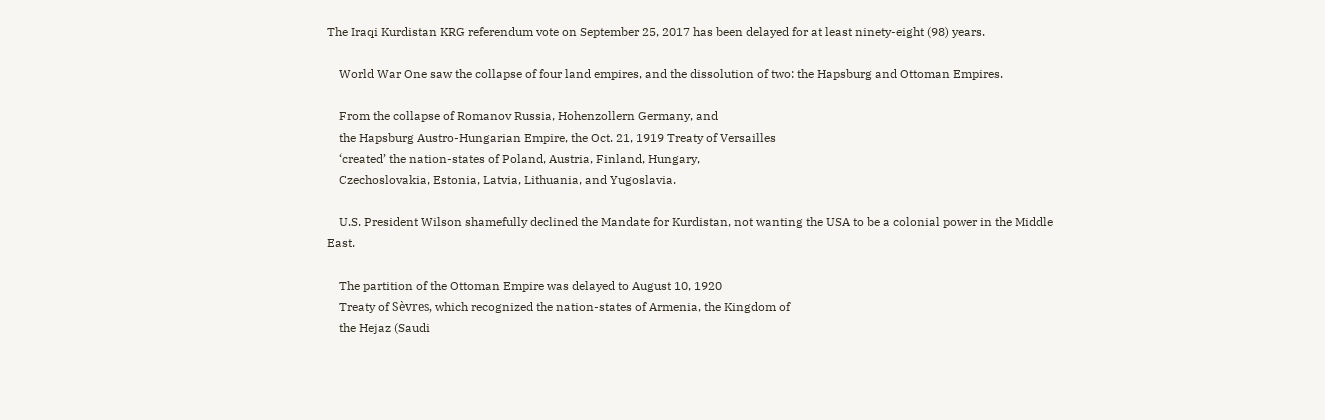The Iraqi Kurdistan KRG referendum vote on September 25, 2017 has been delayed for at least ninety-eight (98) years.

    World War One saw the collapse of four land empires, and the dissolution of two: the Hapsburg and Ottoman Empires.

    From the collapse of Romanov Russia, Hohenzollern Germany, and
    the Hapsburg Austro-Hungarian Empire, the Oct. 21, 1919 Treaty of Versailles
    ‘created’ the nation-states of Poland, Austria, Finland, Hungary,
    Czechoslovakia, Estonia, Latvia, Lithuania, and Yugoslavia.

    U.S. President Wilson shamefully declined the Mandate for Kurdistan, not wanting the USA to be a colonial power in the Middle East.

    The partition of the Ottoman Empire was delayed to August 10, 1920
    Treaty of Sèvres, which recognized the nation-states of Armenia, the Kingdom of
    the Hejaz (Saudi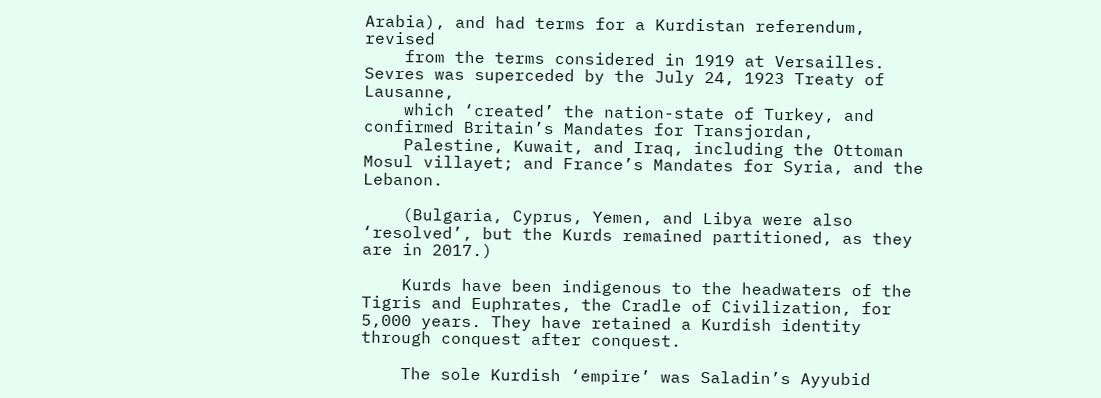Arabia), and had terms for a Kurdistan referendum, revised
    from the terms considered in 1919 at Versailles. Sevres was superceded by the July 24, 1923 Treaty of Lausanne,
    which ‘created’ the nation-state of Turkey, and confirmed Britain’s Mandates for Transjordan,
    Palestine, Kuwait, and Iraq, including the Ottoman Mosul villayet; and France’s Mandates for Syria, and the Lebanon.

    (Bulgaria, Cyprus, Yemen, and Libya were also ‘resolved’, but the Kurds remained partitioned, as they are in 2017.)

    Kurds have been indigenous to the headwaters of the Tigris and Euphrates, the Cradle of Civilization, for 5,000 years. They have retained a Kurdish identity through conquest after conquest.

    The sole Kurdish ‘empire’ was Saladin’s Ayyubid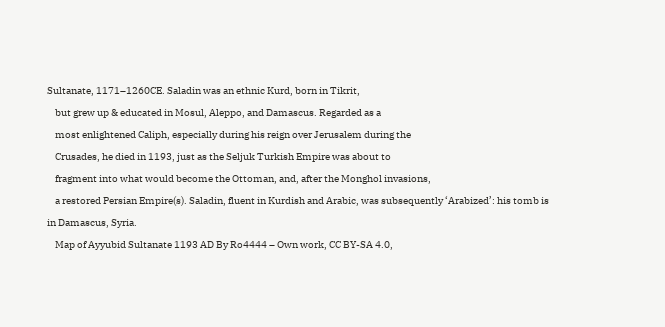Sultanate, 1171–1260CE. Saladin was an ethnic Kurd, born in Tikrit,
    but grew up & educated in Mosul, Aleppo, and Damascus. Regarded as a
    most enlightened Caliph, especially during his reign over Jerusalem during the
    Crusades, he died in 1193, just as the Seljuk Turkish Empire was about to
    fragment into what would become the Ottoman, and, after the Monghol invasions,
    a restored Persian Empire(s). Saladin, fluent in Kurdish and Arabic, was subsequently ‘Arabized’: his tomb is in Damascus, Syria.
    Map of Ayyubid Sultanate 1193 AD By Ro4444 – Own work, CC BY-SA 4.0,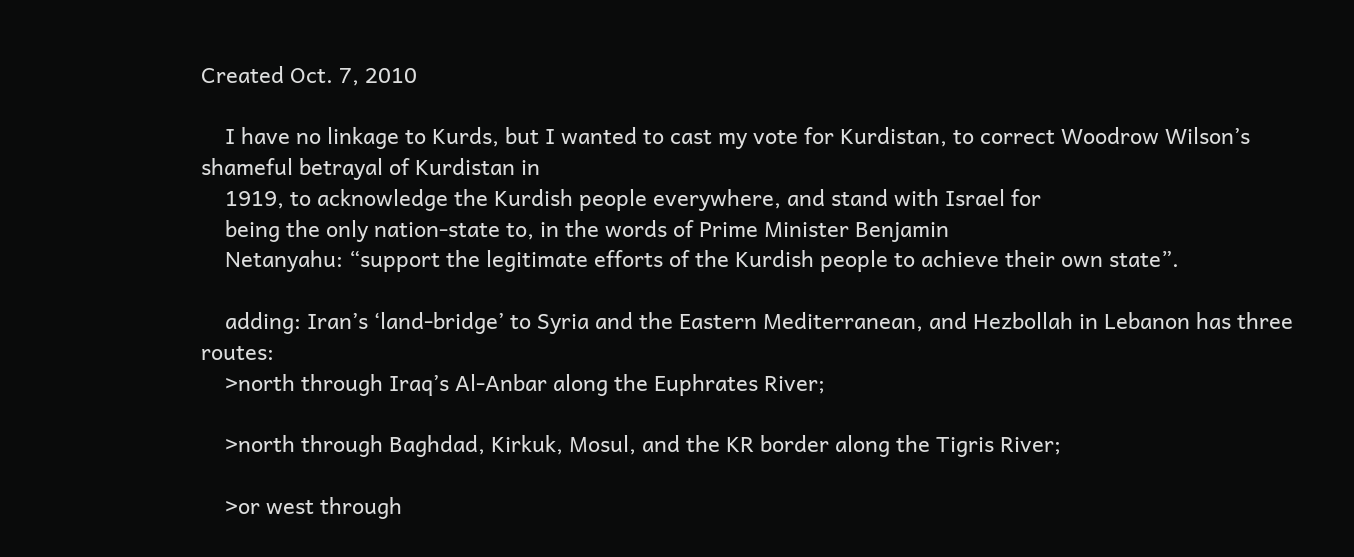Created Oct. 7, 2010

    I have no linkage to Kurds, but I wanted to cast my vote for Kurdistan, to correct Woodrow Wilson’s shameful betrayal of Kurdistan in
    1919, to acknowledge the Kurdish people everywhere, and stand with Israel for
    being the only nation-state to, in the words of Prime Minister Benjamin
    Netanyahu: “support the legitimate efforts of the Kurdish people to achieve their own state”.

    adding: Iran’s ‘land-bridge’ to Syria and the Eastern Mediterranean, and Hezbollah in Lebanon has three routes:
    >north through Iraq’s Al-Anbar along the Euphrates River;

    >north through Baghdad, Kirkuk, Mosul, and the KR border along the Tigris River;

    >or west through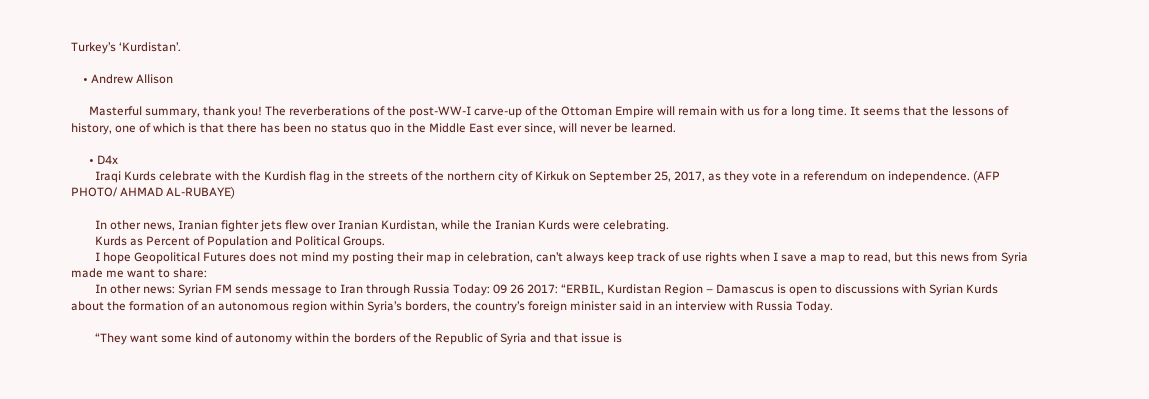Turkey’s ‘Kurdistan’.

    • Andrew Allison

      Masterful summary, thank you! The reverberations of the post-WW-I carve-up of the Ottoman Empire will remain with us for a long time. It seems that the lessons of history, one of which is that there has been no status quo in the Middle East ever since, will never be learned.

      • D4x
        Iraqi Kurds celebrate with the Kurdish flag in the streets of the northern city of Kirkuk on September 25, 2017, as they vote in a referendum on independence. (AFP PHOTO/ AHMAD AL-RUBAYE)

        In other news, Iranian fighter jets flew over Iranian Kurdistan, while the Iranian Kurds were celebrating.
        Kurds as Percent of Population and Political Groups.
        I hope Geopolitical Futures does not mind my posting their map in celebration, can’t always keep track of use rights when I save a map to read, but this news from Syria made me want to share:
        In other news: Syrian FM sends message to Iran through Russia Today: 09 26 2017: “ERBIL, Kurdistan Region – Damascus is open to discussions with Syrian Kurds about the formation of an autonomous region within Syria’s borders, the country’s foreign minister said in an interview with Russia Today.

        “They want some kind of autonomy within the borders of the Republic of Syria and that issue is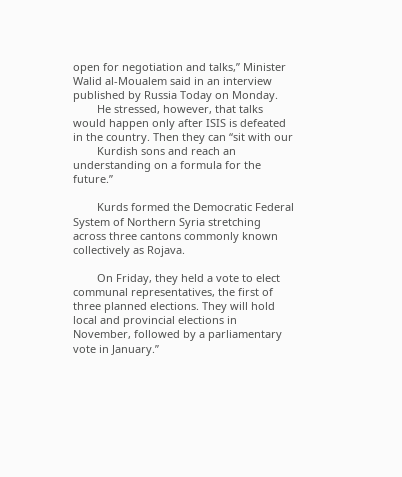open for negotiation and talks,” Minister Walid al-Moualem said in an interview published by Russia Today on Monday.
        He stressed, however, that talks would happen only after ISIS is defeated in the country. Then they can “sit with our
        Kurdish sons and reach an understanding on a formula for the future.”

        Kurds formed the Democratic Federal System of Northern Syria stretching across three cantons commonly known collectively as Rojava.

        On Friday, they held a vote to elect communal representatives, the first of three planned elections. They will hold local and provincial elections in November, followed by a parliamentary vote in January.”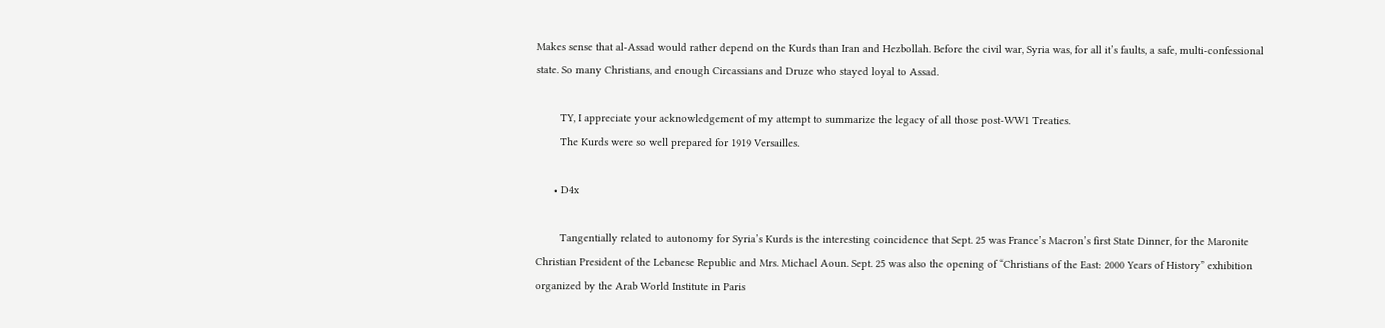Makes sense that al-Assad would rather depend on the Kurds than Iran and Hezbollah. Before the civil war, Syria was, for all it’s faults, a safe, multi-confessional state. So many Christians, and enough Circassians and Druze who stayed loyal to Assad.

        TY, I appreciate your acknowledgement of my attempt to summarize the legacy of all those post-WW1 Treaties.
        The Kurds were so well prepared for 1919 Versailles.

      • D4x

        Tangentially related to autonomy for Syria’s Kurds is the interesting coincidence that Sept. 25 was France’s Macron’s first State Dinner, for the Maronite Christian President of the Lebanese Republic and Mrs. Michael Aoun. Sept. 25 was also the opening of “Christians of the East: 2000 Years of History” exhibition organized by the Arab World Institute in Paris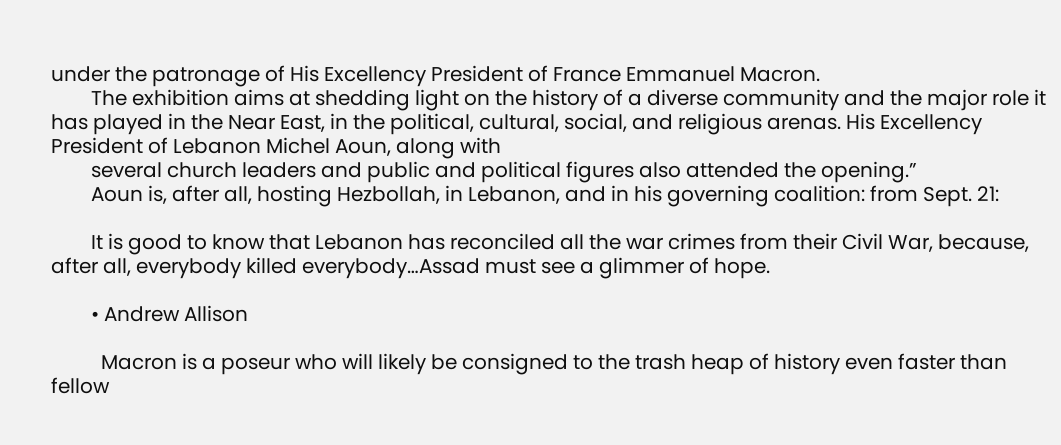under the patronage of His Excellency President of France Emmanuel Macron.
        The exhibition aims at shedding light on the history of a diverse community and the major role it has played in the Near East, in the political, cultural, social, and religious arenas. His Excellency President of Lebanon Michel Aoun, along with
        several church leaders and public and political figures also attended the opening.”
        Aoun is, after all, hosting Hezbollah, in Lebanon, and in his governing coalition: from Sept. 21:

        It is good to know that Lebanon has reconciled all the war crimes from their Civil War, because, after all, everybody killed everybody…Assad must see a glimmer of hope.

        • Andrew Allison

          Macron is a poseur who will likely be consigned to the trash heap of history even faster than fellow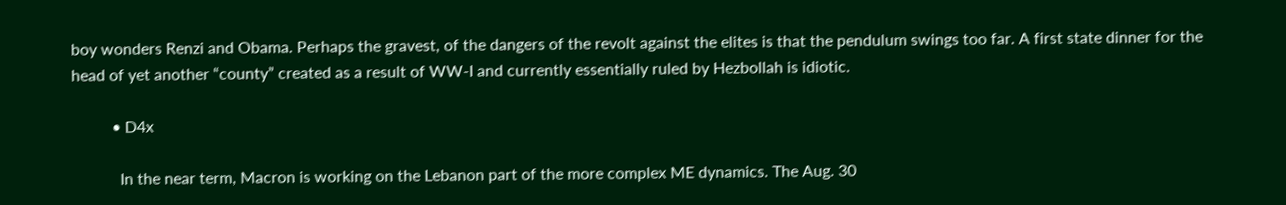boy wonders Renzi and Obama. Perhaps the gravest, of the dangers of the revolt against the elites is that the pendulum swings too far. A first state dinner for the head of yet another “county” created as a result of WW-I and currently essentially ruled by Hezbollah is idiotic.

          • D4x

            In the near term, Macron is working on the Lebanon part of the more complex ME dynamics. The Aug. 30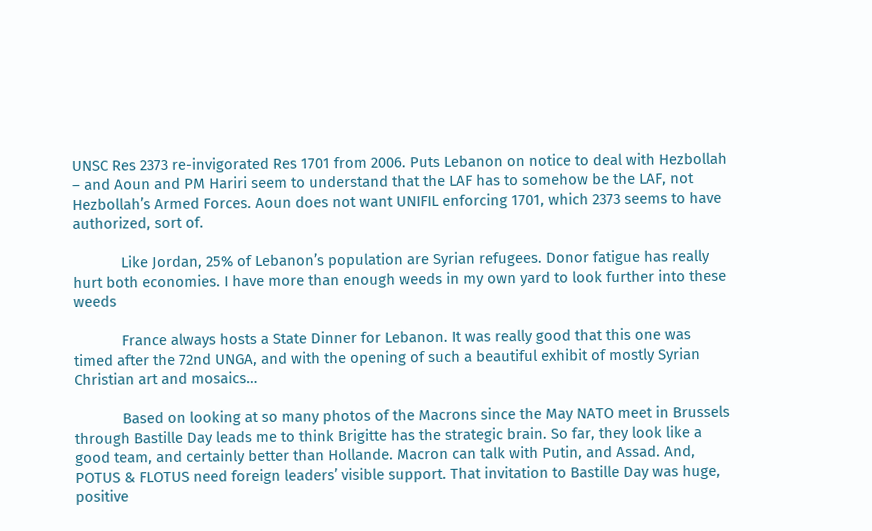UNSC Res 2373 re-invigorated Res 1701 from 2006. Puts Lebanon on notice to deal with Hezbollah – and Aoun and PM Hariri seem to understand that the LAF has to somehow be the LAF, not Hezbollah’s Armed Forces. Aoun does not want UNIFIL enforcing 1701, which 2373 seems to have authorized, sort of.

            Like Jordan, 25% of Lebanon’s population are Syrian refugees. Donor fatigue has really hurt both economies. I have more than enough weeds in my own yard to look further into these weeds

            France always hosts a State Dinner for Lebanon. It was really good that this one was timed after the 72nd UNGA, and with the opening of such a beautiful exhibit of mostly Syrian Christian art and mosaics…

            Based on looking at so many photos of the Macrons since the May NATO meet in Brussels through Bastille Day leads me to think Brigitte has the strategic brain. So far, they look like a good team, and certainly better than Hollande. Macron can talk with Putin, and Assad. And, POTUS & FLOTUS need foreign leaders’ visible support. That invitation to Bastille Day was huge, positive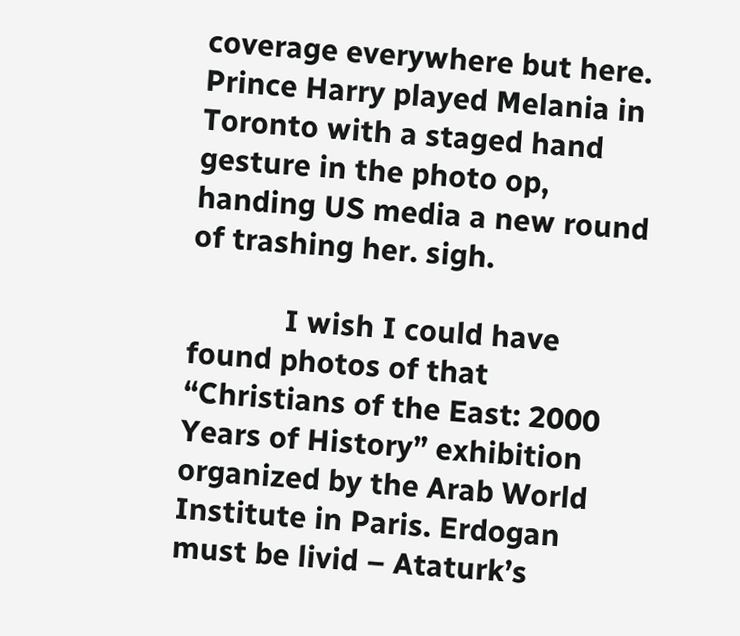coverage everywhere but here. Prince Harry played Melania in Toronto with a staged hand gesture in the photo op, handing US media a new round of trashing her. sigh.

            I wish I could have found photos of that “Christians of the East: 2000 Years of History” exhibition organized by the Arab World Institute in Paris. Erdogan must be livid – Ataturk’s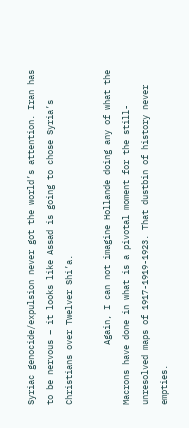Syriac genocide/expulsion never got the world’s attention. Iran has to be nervous – it looks like Assad is going to chose Syria’s Christians over Twelver Shi’a.

            Again, I can not imagine Hollande doing any of what the Macrons have done in what is a pivotal moment for the still-unresolved maps of 1917-1919-1923. That dustbin of history never empties.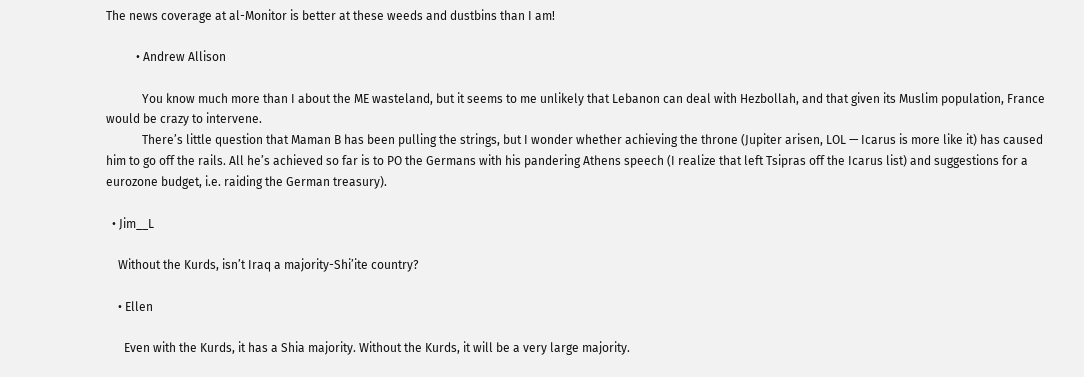The news coverage at al-Monitor is better at these weeds and dustbins than I am!

          • Andrew Allison

            You know much more than I about the ME wasteland, but it seems to me unlikely that Lebanon can deal with Hezbollah, and that given its Muslim population, France would be crazy to intervene.
            There’s little question that Maman B has been pulling the strings, but I wonder whether achieving the throne (Jupiter arisen, LOL — Icarus is more like it) has caused him to go off the rails. All he’s achieved so far is to PO the Germans with his pandering Athens speech (I realize that left Tsipras off the Icarus list) and suggestions for a eurozone budget, i.e. raiding the German treasury).

  • Jim__L

    Without the Kurds, isn’t Iraq a majority-Shi’ite country?

    • Ellen

      Even with the Kurds, it has a Shia majority. Without the Kurds, it will be a very large majority.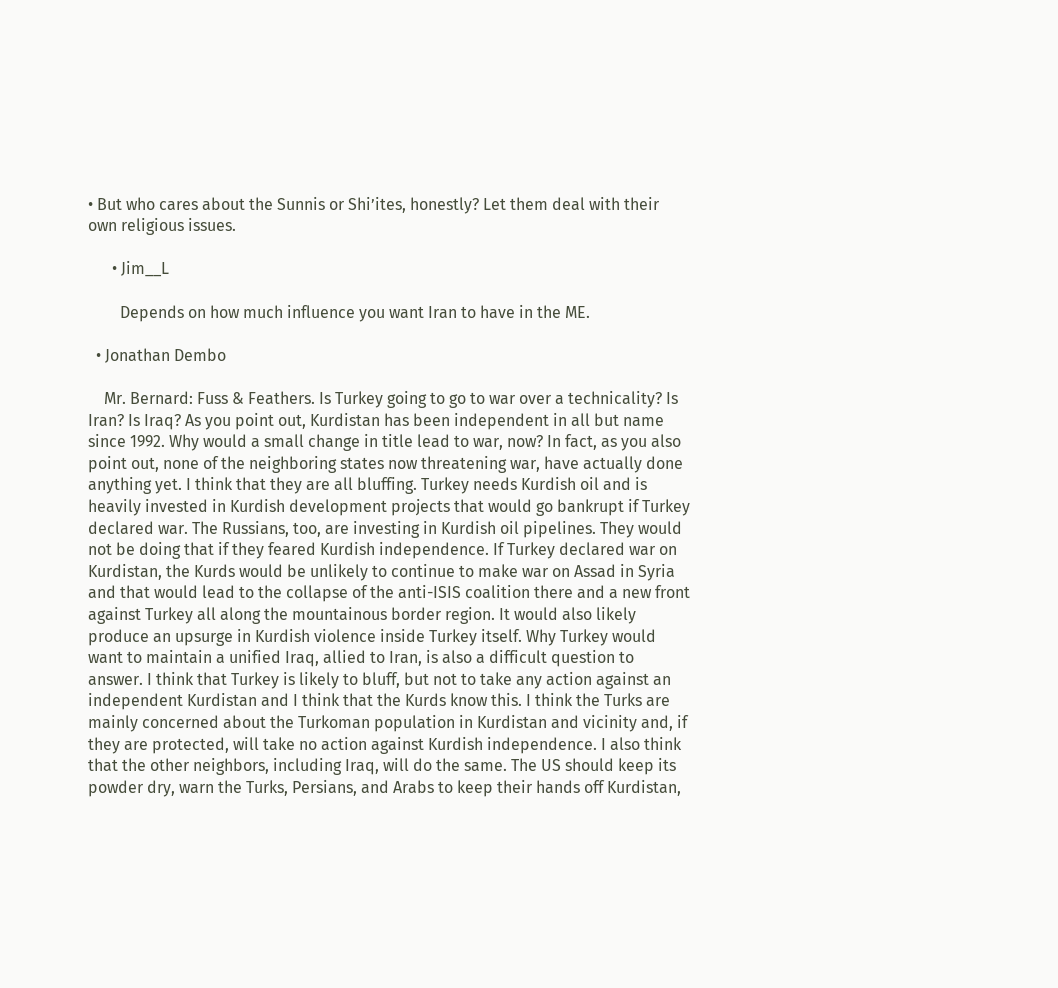• But who cares about the Sunnis or Shi’ites, honestly? Let them deal with their own religious issues.

      • Jim__L

        Depends on how much influence you want Iran to have in the ME.

  • Jonathan Dembo

    Mr. Bernard: Fuss & Feathers. Is Turkey going to go to war over a technicality? Is Iran? Is Iraq? As you point out, Kurdistan has been independent in all but name since 1992. Why would a small change in title lead to war, now? In fact, as you also point out, none of the neighboring states now threatening war, have actually done anything yet. I think that they are all bluffing. Turkey needs Kurdish oil and is heavily invested in Kurdish development projects that would go bankrupt if Turkey declared war. The Russians, too, are investing in Kurdish oil pipelines. They would not be doing that if they feared Kurdish independence. If Turkey declared war on Kurdistan, the Kurds would be unlikely to continue to make war on Assad in Syria and that would lead to the collapse of the anti-ISIS coalition there and a new front against Turkey all along the mountainous border region. It would also likely produce an upsurge in Kurdish violence inside Turkey itself. Why Turkey would want to maintain a unified Iraq, allied to Iran, is also a difficult question to answer. I think that Turkey is likely to bluff, but not to take any action against an independent Kurdistan and I think that the Kurds know this. I think the Turks are mainly concerned about the Turkoman population in Kurdistan and vicinity and, if they are protected, will take no action against Kurdish independence. I also think that the other neighbors, including Iraq, will do the same. The US should keep its powder dry, warn the Turks, Persians, and Arabs to keep their hands off Kurdistan,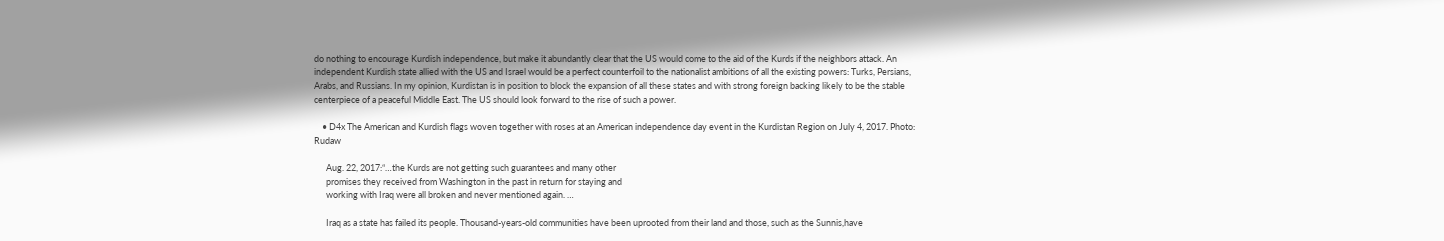do nothing to encourage Kurdish independence, but make it abundantly clear that the US would come to the aid of the Kurds if the neighbors attack. An independent Kurdish state allied with the US and Israel would be a perfect counterfoil to the nationalist ambitions of all the existing powers: Turks, Persians, Arabs, and Russians. In my opinion, Kurdistan is in position to block the expansion of all these states and with strong foreign backing likely to be the stable centerpiece of a peaceful Middle East. The US should look forward to the rise of such a power.

    • D4x The American and Kurdish flags woven together with roses at an American independence day event in the Kurdistan Region on July 4, 2017. Photo: Rudaw

      Aug. 22, 2017:“…the Kurds are not getting such guarantees and many other
      promises they received from Washington in the past in return for staying and
      working with Iraq were all broken and never mentioned again. …

      Iraq as a state has failed its people. Thousand-years-old communities have been uprooted from their land and those, such as the Sunnis,have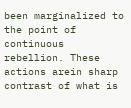been marginalized to the point of continuous rebellion. These actions arein sharp contrast of what is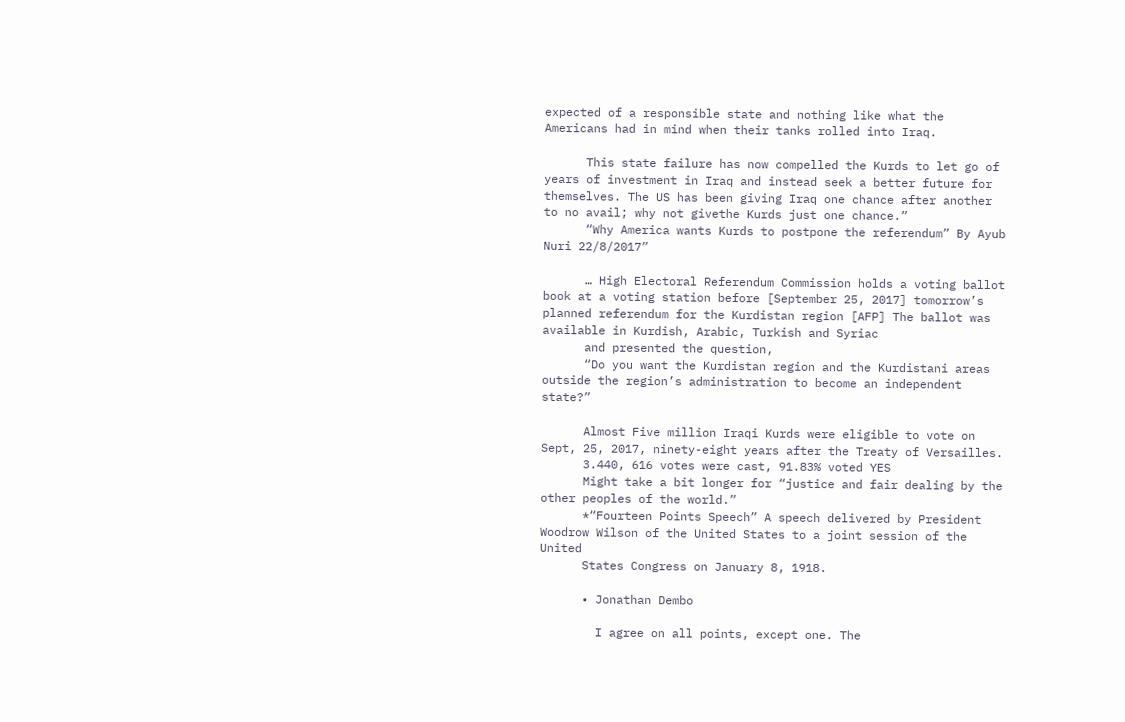expected of a responsible state and nothing like what the Americans had in mind when their tanks rolled into Iraq.

      This state failure has now compelled the Kurds to let go of years of investment in Iraq and instead seek a better future for themselves. The US has been giving Iraq one chance after another to no avail; why not givethe Kurds just one chance.”
      “Why America wants Kurds to postpone the referendum” By Ayub Nuri 22/8/2017”

      … High Electoral Referendum Commission holds a voting ballot book at a voting station before [September 25, 2017] tomorrow’s planned referendum for the Kurdistan region [AFP] The ballot was available in Kurdish, Arabic, Turkish and Syriac
      and presented the question,
      “Do you want the Kurdistan region and the Kurdistani areas outside the region’s administration to become an independent state?”

      Almost Five million Iraqi Kurds were eligible to vote on Sept, 25, 2017, ninety-eight years after the Treaty of Versailles.
      3.440, 616 votes were cast, 91.83% voted YES
      Might take a bit longer for “justice and fair dealing by the other peoples of the world.”
      *“Fourteen Points Speech” A speech delivered by President Woodrow Wilson of the United States to a joint session of the United
      States Congress on January 8, 1918.

      • Jonathan Dembo

        I agree on all points, except one. The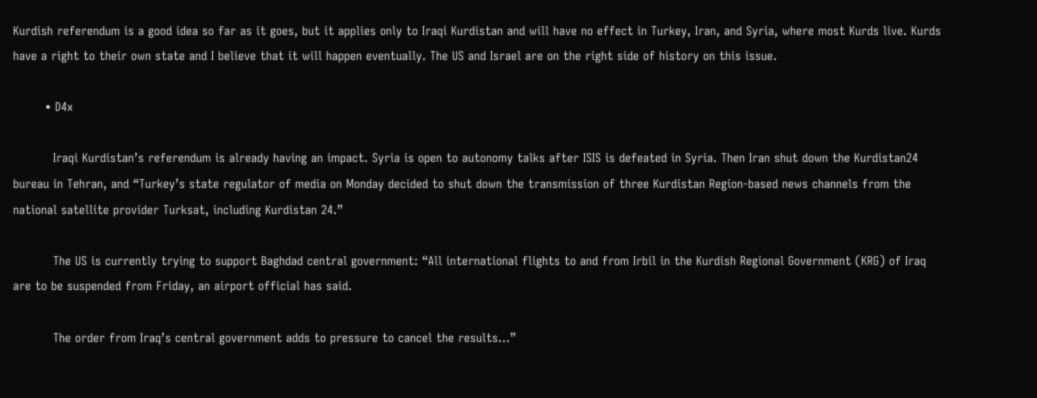Kurdish referendum is a good idea so far as it goes, but it applies only to Iraqi Kurdistan and will have no effect in Turkey, Iran, and Syria, where most Kurds live. Kurds have a right to their own state and I believe that it will happen eventually. The US and Israel are on the right side of history on this issue.

        • D4x

          Iraqi Kurdistan’s referendum is already having an impact. Syria is open to autonomy talks after ISIS is defeated in Syria. Then Iran shut down the Kurdistan24 bureau in Tehran, and “Turkey’s state regulator of media on Monday decided to shut down the transmission of three Kurdistan Region-based news channels from the national satellite provider Turksat, including Kurdistan 24.”

          The US is currently trying to support Baghdad central government: “All international flights to and from Irbil in the Kurdish Regional Government (KRG) of Iraq are to be suspended from Friday, an airport official has said.

          The order from Iraq’s central government adds to pressure to cancel the results…”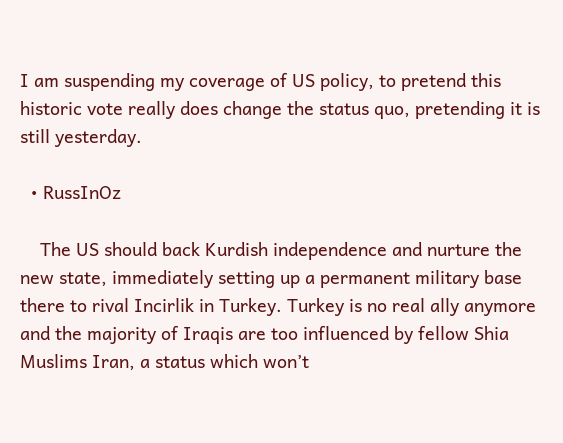I am suspending my coverage of US policy, to pretend this historic vote really does change the status quo, pretending it is still yesterday.

  • RussInOz

    The US should back Kurdish independence and nurture the new state, immediately setting up a permanent military base there to rival Incirlik in Turkey. Turkey is no real ally anymore and the majority of Iraqis are too influenced by fellow Shia Muslims Iran, a status which won’t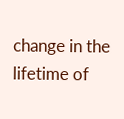change in the lifetime of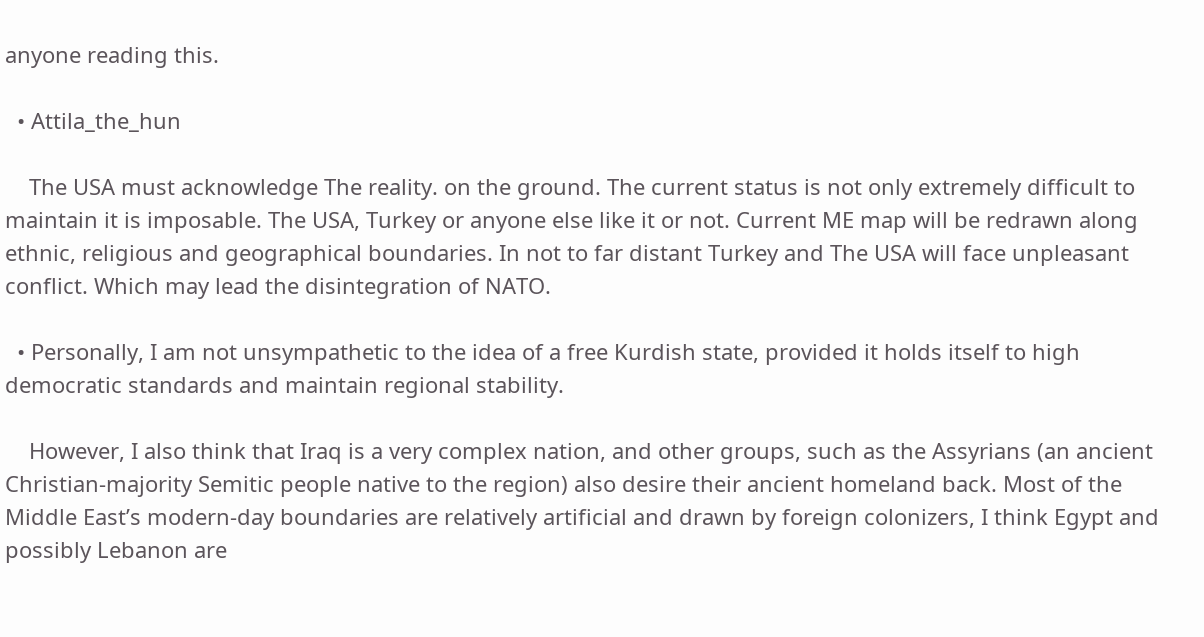anyone reading this.

  • Attila_the_hun

    The USA must acknowledge The reality. on the ground. The current status is not only extremely difficult to maintain it is imposable. The USA, Turkey or anyone else like it or not. Current ME map will be redrawn along ethnic, religious and geographical boundaries. In not to far distant Turkey and The USA will face unpleasant conflict. Which may lead the disintegration of NATO.

  • Personally, I am not unsympathetic to the idea of a free Kurdish state, provided it holds itself to high democratic standards and maintain regional stability.

    However, I also think that Iraq is a very complex nation, and other groups, such as the Assyrians (an ancient Christian-majority Semitic people native to the region) also desire their ancient homeland back. Most of the Middle East’s modern-day boundaries are relatively artificial and drawn by foreign colonizers, I think Egypt and possibly Lebanon are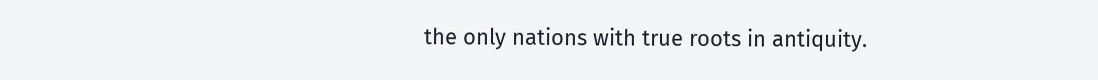the only nations with true roots in antiquity.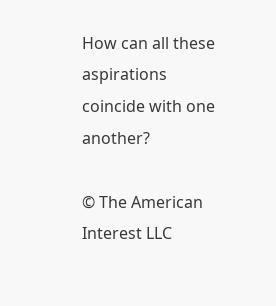How can all these aspirations coincide with one another?

© The American Interest LLC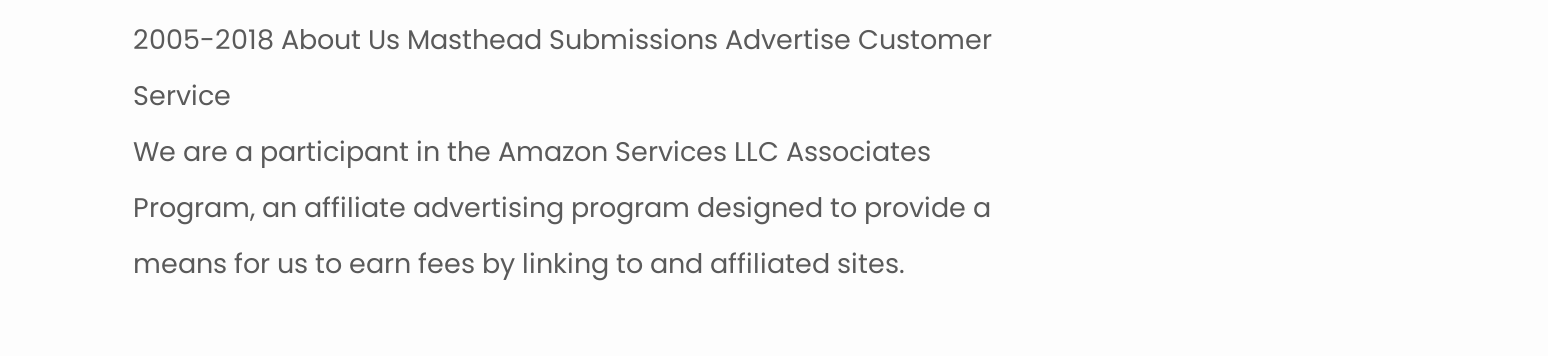2005-2018 About Us Masthead Submissions Advertise Customer Service
We are a participant in the Amazon Services LLC Associates Program, an affiliate advertising program designed to provide a means for us to earn fees by linking to and affiliated sites.